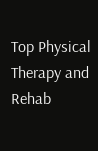Top Physical Therapy and Rehab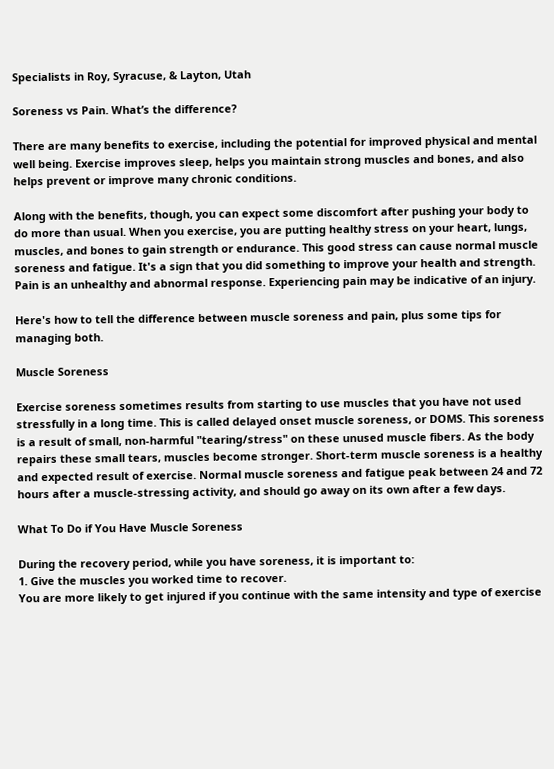Specialists in Roy, Syracuse, & Layton, Utah

Soreness vs Pain. What’s the difference?

There are many benefits to exercise, including the potential for improved physical and mental well being. Exercise improves sleep, helps you maintain strong muscles and bones, and also helps prevent or improve many chronic conditions.

Along with the benefits, though, you can expect some discomfort after pushing your body to do more than usual. When you exercise, you are putting healthy stress on your heart, lungs, muscles, and bones to gain strength or endurance. This good stress can cause normal muscle soreness and fatigue. It's a sign that you did something to improve your health and strength. Pain is an unhealthy and abnormal response. Experiencing pain may be indicative of an injury.

Here's how to tell the difference between muscle soreness and pain, plus some tips for managing both.

Muscle Soreness

Exercise soreness sometimes results from starting to use muscles that you have not used stressfully in a long time. This is called delayed onset muscle soreness, or DOMS. This soreness is a result of small, non-harmful "tearing/stress" on these unused muscle fibers. As the body repairs these small tears, muscles become stronger. Short-term muscle soreness is a healthy and expected result of exercise. Normal muscle soreness and fatigue peak between 24 and 72 hours after a muscle-stressing activity, and should go away on its own after a few days.

What To Do if You Have Muscle Soreness

During the recovery period, while you have soreness, it is important to:
1. Give the muscles you worked time to recover.
You are more likely to get injured if you continue with the same intensity and type of exercise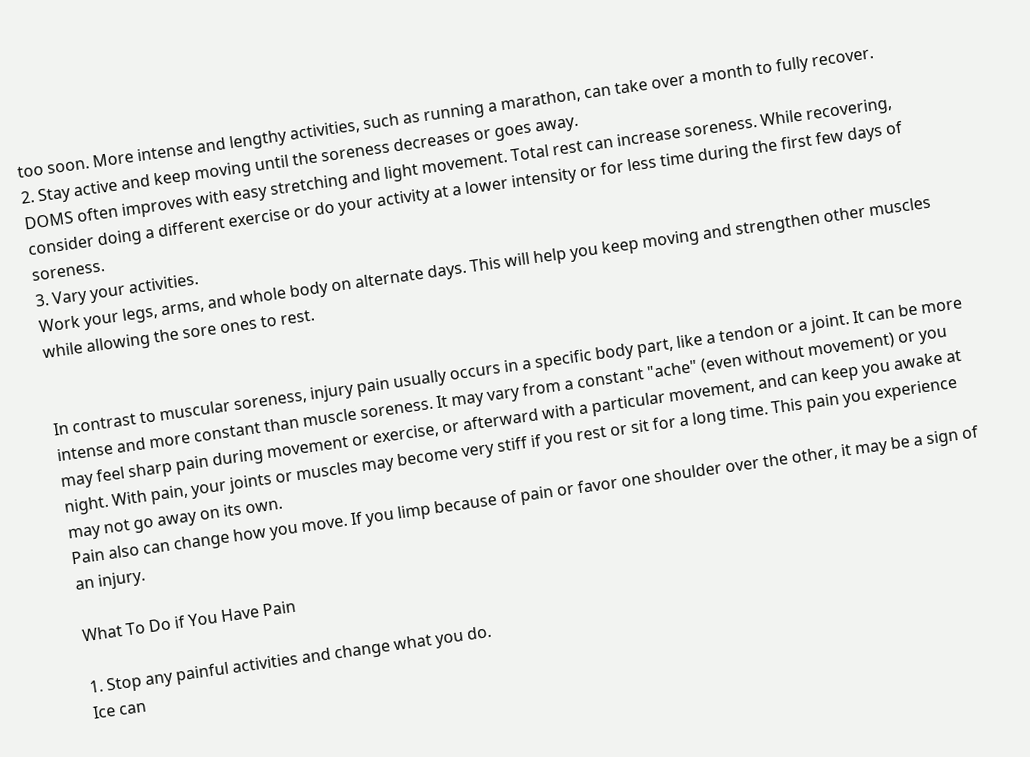too soon. More intense and lengthy activities, such as running a marathon, can take over a month to fully recover.
2. Stay active and keep moving until the soreness decreases or goes away.
DOMS often improves with easy stretching and light movement. Total rest can increase soreness. While recovering, consider doing a different exercise or do your activity at a lower intensity or for less time during the first few days of soreness.
3. Vary your activities.
Work your legs, arms, and whole body on alternate days. This will help you keep moving and strengthen other muscles while allowing the sore ones to rest.


In contrast to muscular soreness, injury pain usually occurs in a specific body part, like a tendon or a joint. It can be more intense and more constant than muscle soreness. It may vary from a constant "ache" (even without movement) or you may feel sharp pain during movement or exercise, or afterward with a particular movement, and can keep you awake at night. With pain, your joints or muscles may become very stiff if you rest or sit for a long time. This pain you experience may not go away on its own.
Pain also can change how you move. If you limp because of pain or favor one shoulder over the other, it may be a sign of an injury.

What To Do if You Have Pain

1. Stop any painful activities and change what you do.
Ice can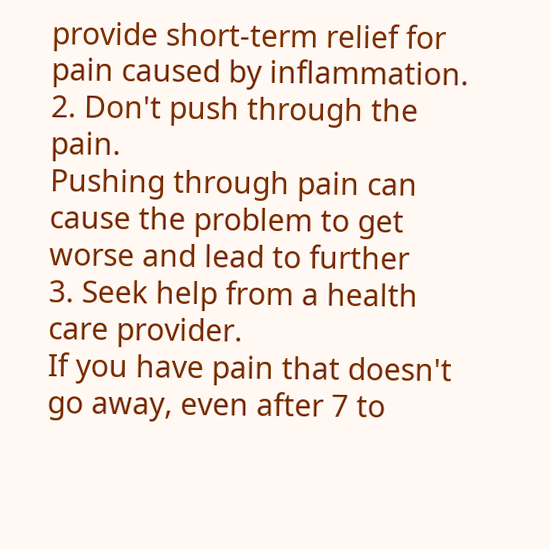provide short-term relief for pain caused by inflammation.
2. Don't push through the pain.
Pushing through pain can cause the problem to get worse and lead to further
3. Seek help from a health care provider.
If you have pain that doesn't go away, even after 7 to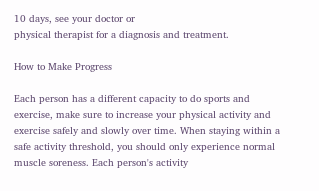10 days, see your doctor or
physical therapist for a diagnosis and treatment.

How to Make Progress

Each person has a different capacity to do sports and exercise, make sure to increase your physical activity and exercise safely and slowly over time. When staying within a safe activity threshold, you should only experience normal muscle soreness. Each person's activity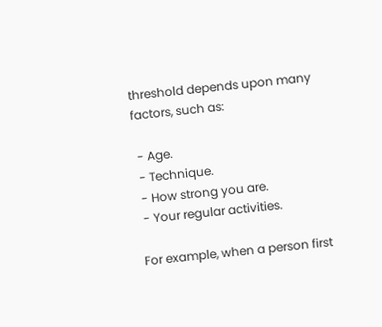threshold depends upon many factors, such as:

 - Age.
 - Technique.
 - How strong you are.
 - Your regular activities.

For example, when a person first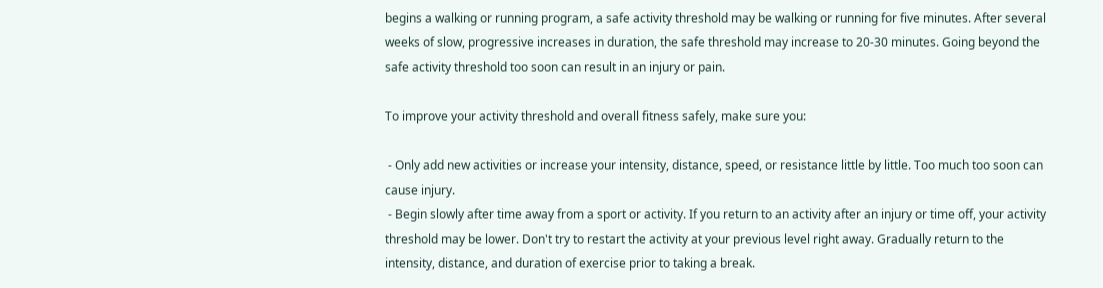begins a walking or running program, a safe activity threshold may be walking or running for five minutes. After several weeks of slow, progressive increases in duration, the safe threshold may increase to 20-30 minutes. Going beyond the safe activity threshold too soon can result in an injury or pain.

To improve your activity threshold and overall fitness safely, make sure you:

 - Only add new activities or increase your intensity, distance, speed, or resistance little by little. Too much too soon can cause injury.
 - Begin slowly after time away from a sport or activity. If you return to an activity after an injury or time off, your activity threshold may be lower. Don't try to restart the activity at your previous level right away. Gradually return to the intensity, distance, and duration of exercise prior to taking a break.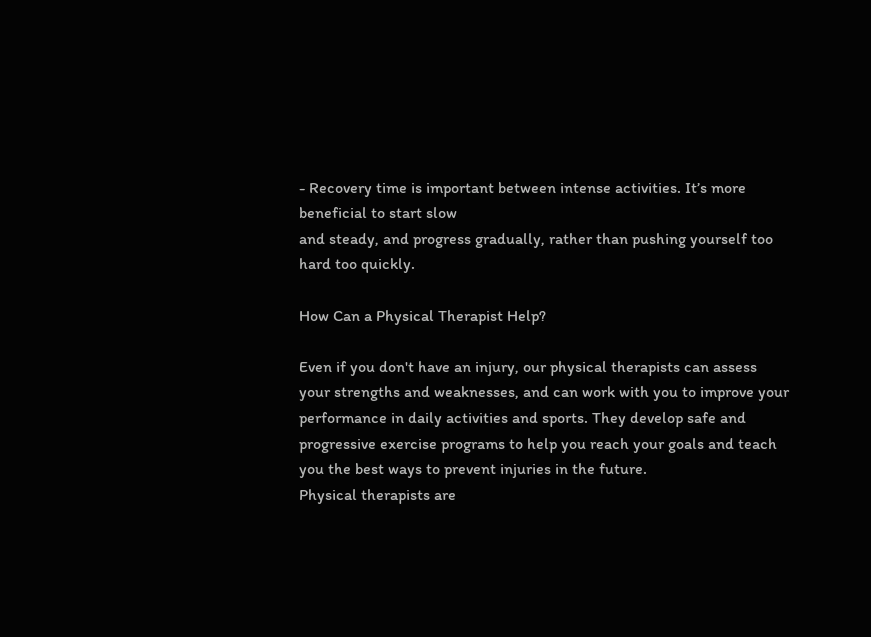- Recovery time is important between intense activities. It’s more beneficial to start slow
and steady, and progress gradually, rather than pushing yourself too hard too quickly.

How Can a Physical Therapist Help?

Even if you don't have an injury, our physical therapists can assess your strengths and weaknesses, and can work with you to improve your performance in daily activities and sports. They develop safe and progressive exercise programs to help you reach your goals and teach you the best ways to prevent injuries in the future.
Physical therapists are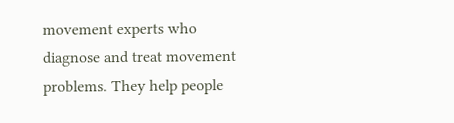movement experts who diagnose and treat movement problems. They help people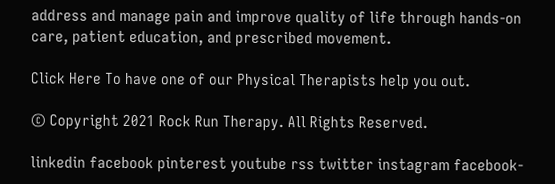address and manage pain and improve quality of life through hands-on care, patient education, and prescribed movement.

Click Here To have one of our Physical Therapists help you out.

© Copyright 2021 Rock Run Therapy. All Rights Reserved.

linkedin facebook pinterest youtube rss twitter instagram facebook-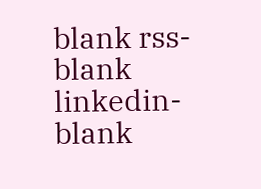blank rss-blank linkedin-blank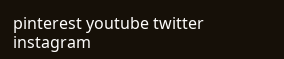pinterest youtube twitter instagram